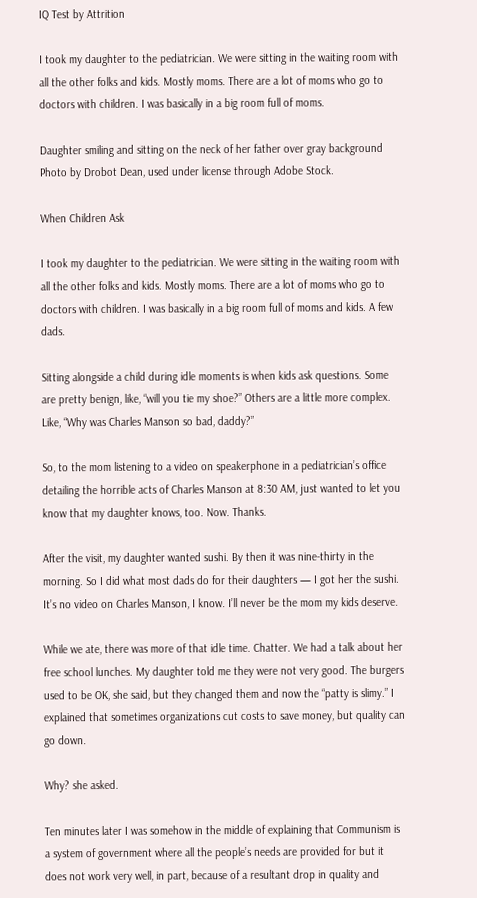IQ Test by Attrition

I took my daughter to the pediatrician. We were sitting in the waiting room with all the other folks and kids. Mostly moms. There are a lot of moms who go to doctors with children. I was basically in a big room full of moms.

Daughter smiling and sitting on the neck of her father over gray background
Photo by Drobot Dean, used under license through Adobe Stock.

When Children Ask

I took my daughter to the pediatrician. We were sitting in the waiting room with all the other folks and kids. Mostly moms. There are a lot of moms who go to doctors with children. I was basically in a big room full of moms and kids. A few dads.

Sitting alongside a child during idle moments is when kids ask questions. Some are pretty benign, like, “will you tie my shoe?” Others are a little more complex. Like, “Why was Charles Manson so bad, daddy?”

So, to the mom listening to a video on speakerphone in a pediatrician’s office detailing the horrible acts of Charles Manson at 8:30 AM, just wanted to let you know that my daughter knows, too. Now. Thanks.

After the visit, my daughter wanted sushi. By then it was nine-thirty in the morning. So I did what most dads do for their daughters — I got her the sushi. It’s no video on Charles Manson, I know. I’ll never be the mom my kids deserve.

While we ate, there was more of that idle time. Chatter. We had a talk about her free school lunches. My daughter told me they were not very good. The burgers used to be OK, she said, but they changed them and now the “patty is slimy.” I explained that sometimes organizations cut costs to save money, but quality can go down.

Why? she asked.

Ten minutes later I was somehow in the middle of explaining that Communism is a system of government where all the people’s needs are provided for but it does not work very well, in part, because of a resultant drop in quality and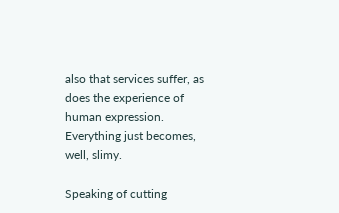also that services suffer, as does the experience of human expression. Everything just becomes, well, slimy.

Speaking of cutting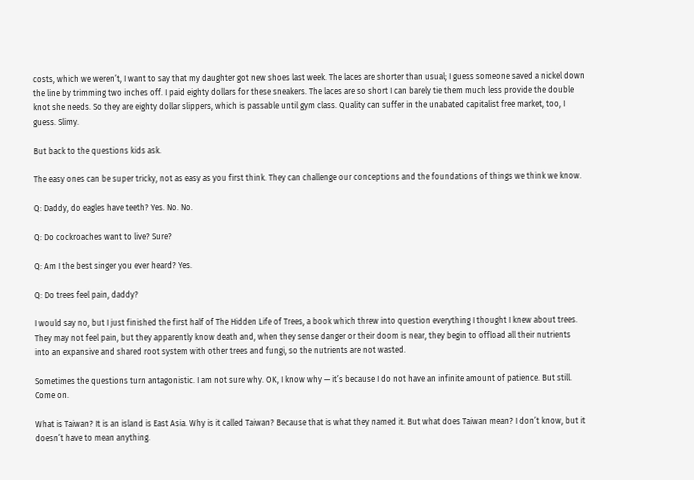costs, which we weren’t, I want to say that my daughter got new shoes last week. The laces are shorter than usual; I guess someone saved a nickel down the line by trimming two inches off. I paid eighty dollars for these sneakers. The laces are so short I can barely tie them much less provide the double knot she needs. So they are eighty dollar slippers, which is passable until gym class. Quality can suffer in the unabated capitalist free market, too, I guess. Slimy.

But back to the questions kids ask.

The easy ones can be super tricky, not as easy as you first think. They can challenge our conceptions and the foundations of things we think we know.

Q: Daddy, do eagles have teeth? Yes. No. No.

Q: Do cockroaches want to live? Sure?

Q: Am I the best singer you ever heard? Yes.

Q: Do trees feel pain, daddy?

I would say no, but I just finished the first half of The Hidden Life of Trees, a book which threw into question everything I thought I knew about trees. They may not feel pain, but they apparently know death and, when they sense danger or their doom is near, they begin to offload all their nutrients into an expansive and shared root system with other trees and fungi, so the nutrients are not wasted.

Sometimes the questions turn antagonistic. I am not sure why. OK, I know why — it’s because I do not have an infinite amount of patience. But still. Come on.

What is Taiwan? It is an island is East Asia. Why is it called Taiwan? Because that is what they named it. But what does Taiwan mean? I don’t know, but it doesn’t have to mean anything.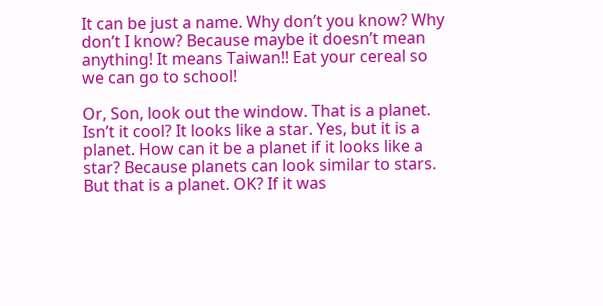It can be just a name. Why don’t you know? Why don’t I know? Because maybe it doesn’t mean anything! It means Taiwan!! Eat your cereal so we can go to school!

Or, Son, look out the window. That is a planet. Isn’t it cool? It looks like a star. Yes, but it is a planet. How can it be a planet if it looks like a star? Because planets can look similar to stars. But that is a planet. OK? If it was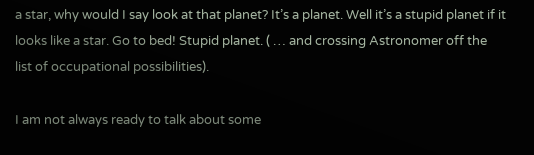a star, why would I say look at that planet? It’s a planet. Well it’s a stupid planet if it looks like a star. Go to bed! Stupid planet. ( … and crossing Astronomer off the list of occupational possibilities).

I am not always ready to talk about some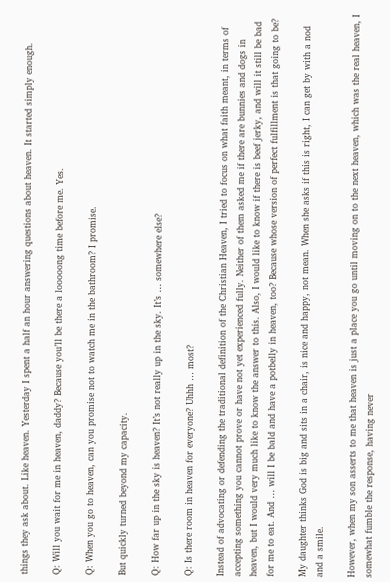things they ask about. Like heaven. Yesterday I spent a half an hour answering questions about heaven. It started simply enough.

Q: Will you wait for me in heaven, daddy? Because you’ll be there a looooong time before me. Yes.

Q: When you go to heaven, can you promise not to watch me in the bathroom? I promise.

But quickly turned beyond my capacity.

Q: How far up in the sky is heaven? It’s not really up in the sky. It’s … somewhere else?

Q: Is there room in heaven for everyone? Uhhh … most?

Instead of advocating or defending the traditional definition of the Christian Heaven, I tried to focus on what faith meant, in terms of accepting something you cannot prove or have not yet experienced fully. Neither of them asked me if there are bunnies and dogs in heaven, but I would very much like to know the answer to this. Also, I would like to know if there is beef jerky, and will it still be bad for me to eat. And … will I be bald and have a potbelly in heaven, too? Because whose version of perfect fulfillment is that going to be?

My daughter thinks God is big and sits in a chair, is nice and happy, not mean. When she asks if this is right, I can get by with a nod and a smile.

However, when my son asserts to me that heaven is just a place you go until moving on to the next heaven, which was the real heaven, I somewhat fumble the response, having never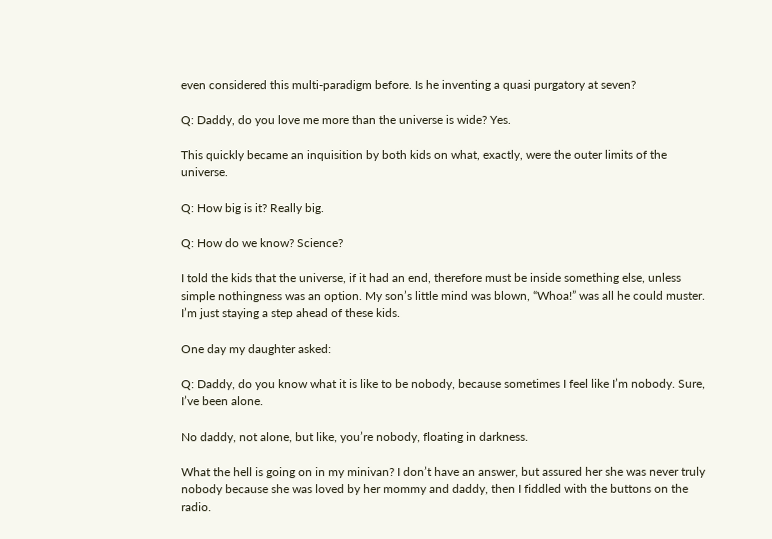even considered this multi-paradigm before. Is he inventing a quasi purgatory at seven?

Q: Daddy, do you love me more than the universe is wide? Yes.

This quickly became an inquisition by both kids on what, exactly, were the outer limits of the universe.

Q: How big is it? Really big.

Q: How do we know? Science?

I told the kids that the universe, if it had an end, therefore must be inside something else, unless simple nothingness was an option. My son’s little mind was blown, “Whoa!” was all he could muster. I’m just staying a step ahead of these kids.

One day my daughter asked:

Q: Daddy, do you know what it is like to be nobody, because sometimes I feel like I’m nobody. Sure, I’ve been alone.

No daddy, not alone, but like, you’re nobody, floating in darkness.

What the hell is going on in my minivan? I don’t have an answer, but assured her she was never truly nobody because she was loved by her mommy and daddy, then I fiddled with the buttons on the radio.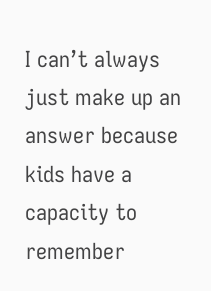I can’t always just make up an answer because kids have a capacity to remember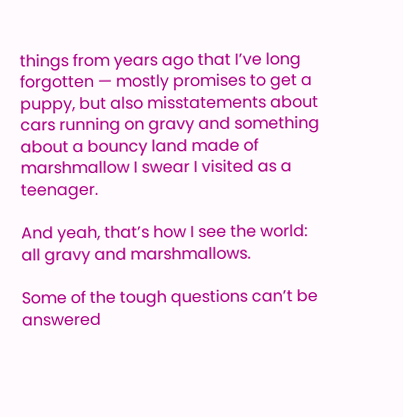things from years ago that I’ve long forgotten — mostly promises to get a puppy, but also misstatements about cars running on gravy and something about a bouncy land made of marshmallow I swear I visited as a teenager.

And yeah, that’s how I see the world: all gravy and marshmallows.

Some of the tough questions can’t be answered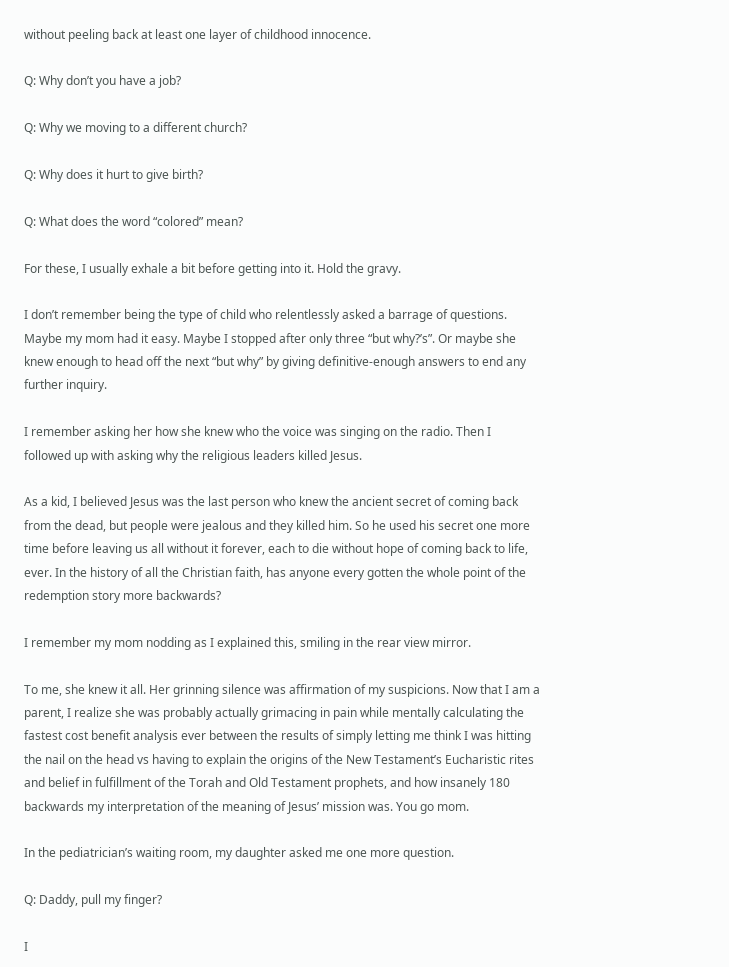without peeling back at least one layer of childhood innocence.

Q: Why don’t you have a job?

Q: Why we moving to a different church?

Q: Why does it hurt to give birth?

Q: What does the word “colored” mean?

For these, I usually exhale a bit before getting into it. Hold the gravy.

I don’t remember being the type of child who relentlessly asked a barrage of questions. Maybe my mom had it easy. Maybe I stopped after only three “but why?’s”. Or maybe she knew enough to head off the next “but why” by giving definitive-enough answers to end any further inquiry.

I remember asking her how she knew who the voice was singing on the radio. Then I followed up with asking why the religious leaders killed Jesus.

As a kid, I believed Jesus was the last person who knew the ancient secret of coming back from the dead, but people were jealous and they killed him. So he used his secret one more time before leaving us all without it forever, each to die without hope of coming back to life, ever. In the history of all the Christian faith, has anyone every gotten the whole point of the redemption story more backwards?

I remember my mom nodding as I explained this, smiling in the rear view mirror.

To me, she knew it all. Her grinning silence was affirmation of my suspicions. Now that I am a parent, I realize she was probably actually grimacing in pain while mentally calculating the fastest cost benefit analysis ever between the results of simply letting me think I was hitting the nail on the head vs having to explain the origins of the New Testament’s Eucharistic rites and belief in fulfillment of the Torah and Old Testament prophets, and how insanely 180 backwards my interpretation of the meaning of Jesus’ mission was. You go mom.

In the pediatrician’s waiting room, my daughter asked me one more question.

Q: Daddy, pull my finger?

I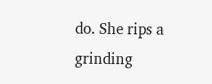do. She rips a grinding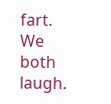fart. We both laugh.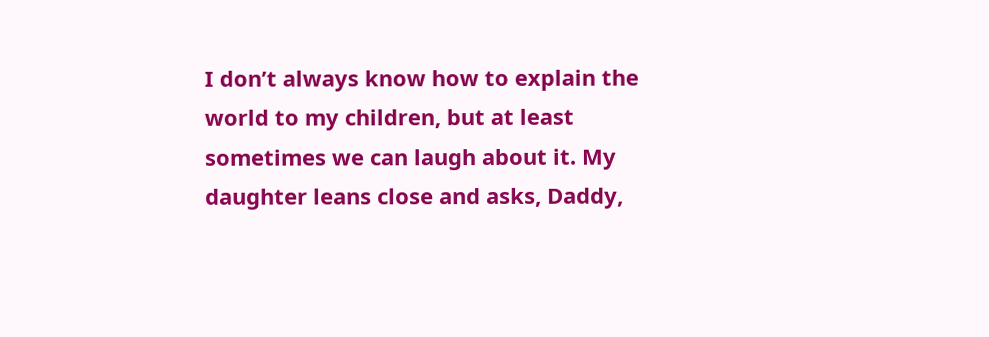I don’t always know how to explain the world to my children, but at least sometimes we can laugh about it. My daughter leans close and asks, Daddy,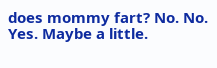does mommy fart? No. No. Yes. Maybe a little.